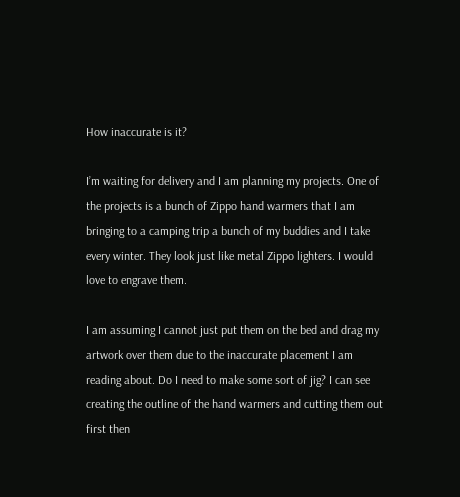How inaccurate is it?

I’m waiting for delivery and I am planning my projects. One of the projects is a bunch of Zippo hand warmers that I am bringing to a camping trip a bunch of my buddies and I take every winter. They look just like metal Zippo lighters. I would love to engrave them.

I am assuming I cannot just put them on the bed and drag my artwork over them due to the inaccurate placement I am reading about. Do I need to make some sort of jig? I can see creating the outline of the hand warmers and cutting them out first then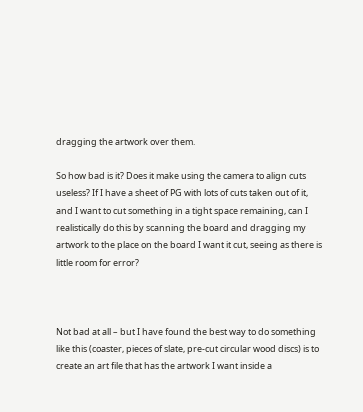dragging the artwork over them.

So how bad is it? Does it make using the camera to align cuts useless? If I have a sheet of PG with lots of cuts taken out of it, and I want to cut something in a tight space remaining, can I realistically do this by scanning the board and dragging my artwork to the place on the board I want it cut, seeing as there is little room for error?



Not bad at all – but I have found the best way to do something like this (coaster, pieces of slate, pre-cut circular wood discs) is to create an art file that has the artwork I want inside a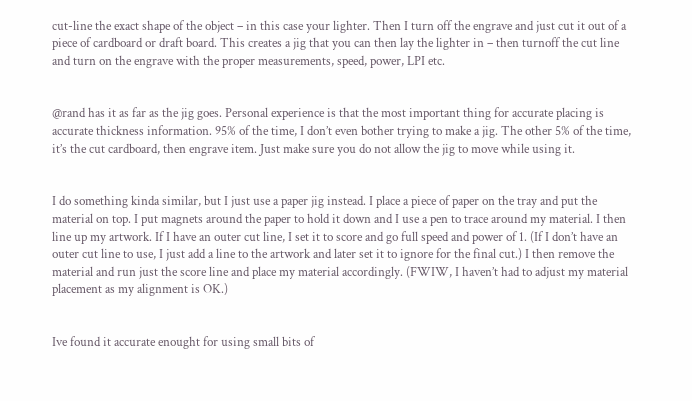cut-line the exact shape of the object – in this case your lighter. Then I turn off the engrave and just cut it out of a piece of cardboard or draft board. This creates a jig that you can then lay the lighter in – then turnoff the cut line and turn on the engrave with the proper measurements, speed, power, LPI etc.


@rand has it as far as the jig goes. Personal experience is that the most important thing for accurate placing is accurate thickness information. 95% of the time, I don’t even bother trying to make a jig. The other 5% of the time, it’s the cut cardboard, then engrave item. Just make sure you do not allow the jig to move while using it.


I do something kinda similar, but I just use a paper jig instead. I place a piece of paper on the tray and put the material on top. I put magnets around the paper to hold it down and I use a pen to trace around my material. I then line up my artwork. If I have an outer cut line, I set it to score and go full speed and power of 1. (If I don’t have an outer cut line to use, I just add a line to the artwork and later set it to ignore for the final cut.) I then remove the material and run just the score line and place my material accordingly. (FWIW, I haven’t had to adjust my material placement as my alignment is OK.)


Ive found it accurate enought for using small bits of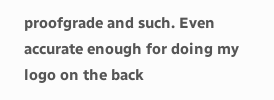proofgrade and such. Even accurate enough for doing my logo on the back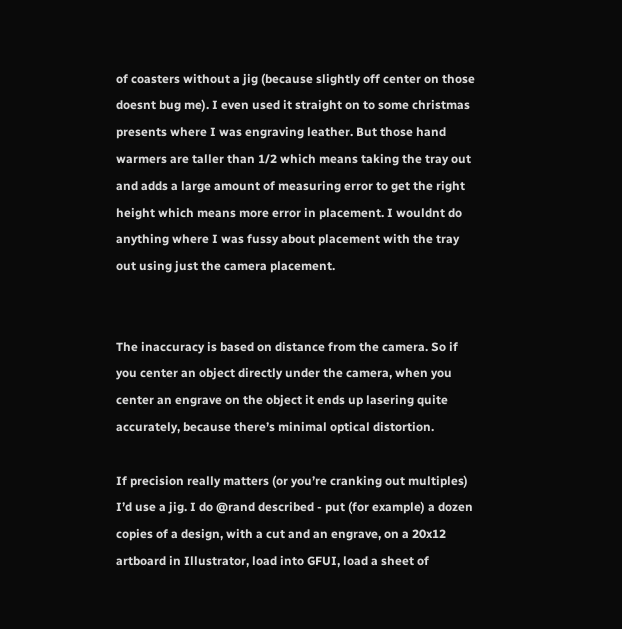of coasters without a jig (because slightly off center on those doesnt bug me). I even used it straight on to some christmas presents where I was engraving leather. But those hand warmers are taller than 1/2 which means taking the tray out and adds a large amount of measuring error to get the right height which means more error in placement. I wouldnt do anything where I was fussy about placement with the tray out using just the camera placement.


The inaccuracy is based on distance from the camera. So if you center an object directly under the camera, when you center an engrave on the object it ends up lasering quite accurately, because there’s minimal optical distortion.

If precision really matters (or you’re cranking out multiples) I’d use a jig. I do @rand described - put (for example) a dozen copies of a design, with a cut and an engrave, on a 20x12 artboard in Illustrator, load into GFUI, load a sheet of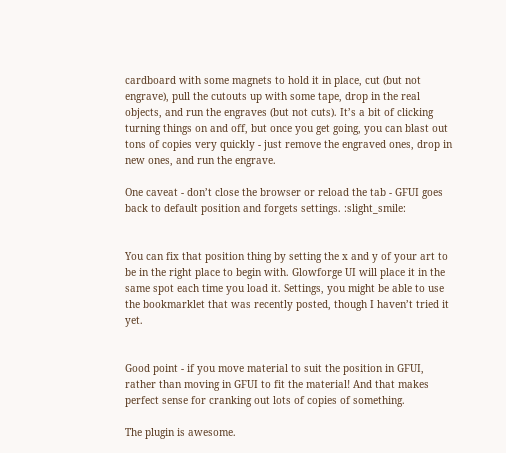cardboard with some magnets to hold it in place, cut (but not engrave), pull the cutouts up with some tape, drop in the real objects, and run the engraves (but not cuts). It’s a bit of clicking turning things on and off, but once you get going, you can blast out tons of copies very quickly - just remove the engraved ones, drop in new ones, and run the engrave.

One caveat - don’t close the browser or reload the tab - GFUI goes back to default position and forgets settings. :slight_smile:


You can fix that position thing by setting the x and y of your art to be in the right place to begin with. Glowforge UI will place it in the same spot each time you load it. Settings, you might be able to use the bookmarklet that was recently posted, though I haven’t tried it yet.


Good point - if you move material to suit the position in GFUI, rather than moving in GFUI to fit the material! And that makes perfect sense for cranking out lots of copies of something.

The plugin is awesome.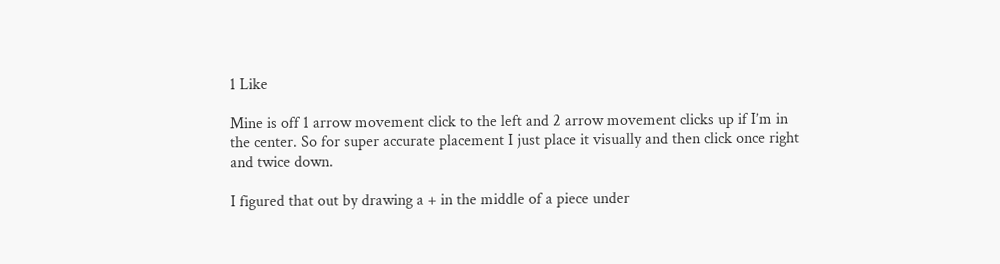1 Like

Mine is off 1 arrow movement click to the left and 2 arrow movement clicks up if I’m in the center. So for super accurate placement I just place it visually and then click once right and twice down.

I figured that out by drawing a + in the middle of a piece under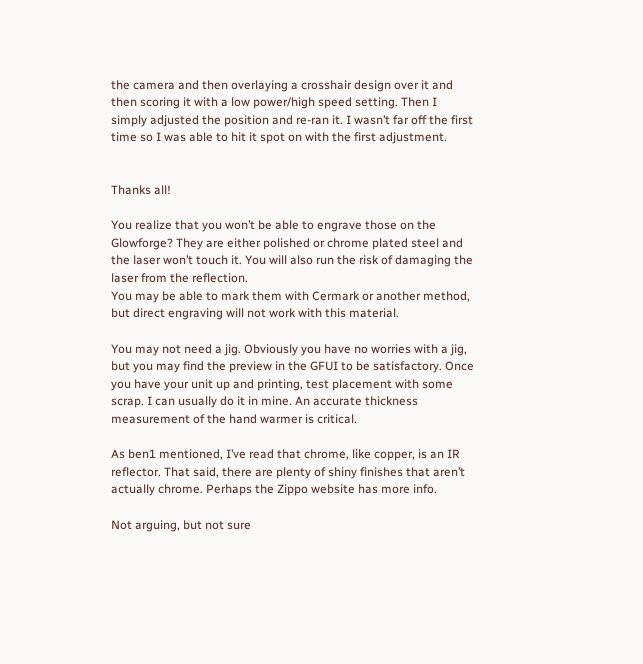the camera and then overlaying a crosshair design over it and then scoring it with a low power/high speed setting. Then I simply adjusted the position and re-ran it. I wasn’t far off the first time so I was able to hit it spot on with the first adjustment.


Thanks all!

You realize that you won’t be able to engrave those on the Glowforge? They are either polished or chrome plated steel and the laser won’t touch it. You will also run the risk of damaging the laser from the reflection.
You may be able to mark them with Cermark or another method, but direct engraving will not work with this material.

You may not need a jig. Obviously you have no worries with a jig, but you may find the preview in the GFUI to be satisfactory. Once you have your unit up and printing, test placement with some scrap. I can usually do it in mine. An accurate thickness measurement of the hand warmer is critical.

As ben1 mentioned, I’ve read that chrome, like copper, is an IR reflector. That said, there are plenty of shiny finishes that aren’t actually chrome. Perhaps the Zippo website has more info.

Not arguing, but not sure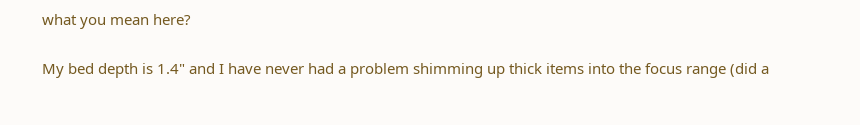what you mean here?

My bed depth is 1.4" and I have never had a problem shimming up thick items into the focus range (did a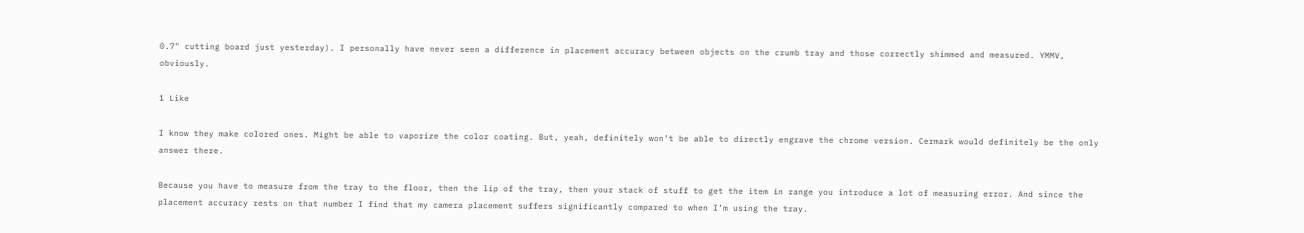0.7" cutting board just yesterday). I personally have never seen a difference in placement accuracy between objects on the crumb tray and those correctly shimmed and measured. YMMV, obviously.

1 Like

I know they make colored ones. Might be able to vaporize the color coating. But, yeah, definitely won’t be able to directly engrave the chrome version. Cermark would definitely be the only answer there.

Because you have to measure from the tray to the floor, then the lip of the tray, then your stack of stuff to get the item in range you introduce a lot of measuring error. And since the placement accuracy rests on that number I find that my camera placement suffers significantly compared to when I’m using the tray.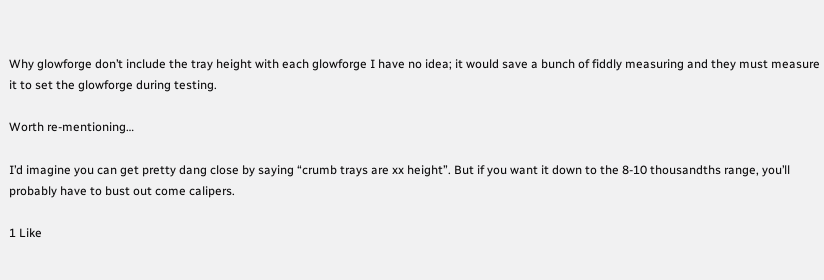Why glowforge don’t include the tray height with each glowforge I have no idea; it would save a bunch of fiddly measuring and they must measure it to set the glowforge during testing.

Worth re-mentioning…

I’d imagine you can get pretty dang close by saying “crumb trays are xx height”. But if you want it down to the 8-10 thousandths range, you’ll probably have to bust out come calipers.

1 Like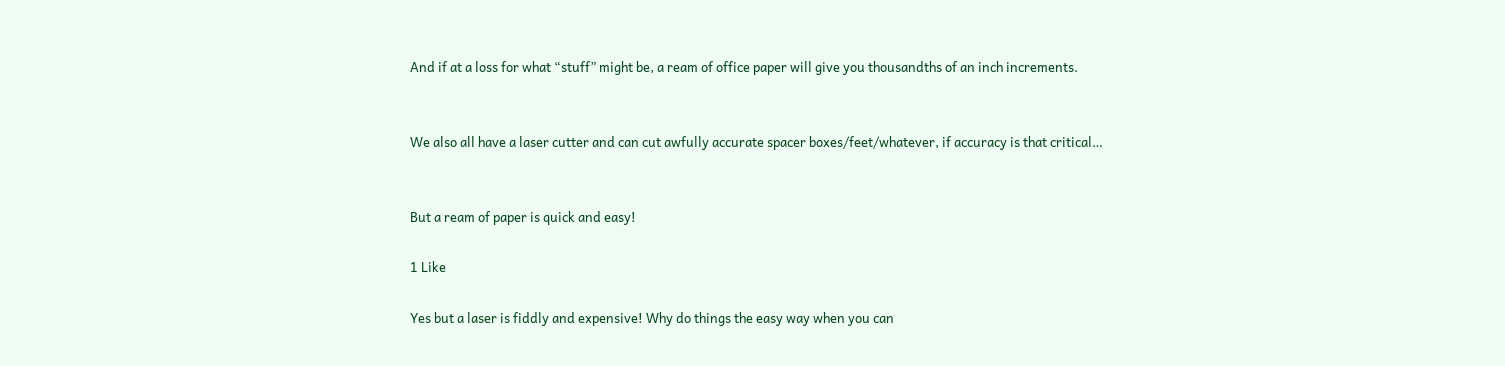And if at a loss for what “stuff” might be, a ream of office paper will give you thousandths of an inch increments.


We also all have a laser cutter and can cut awfully accurate spacer boxes/feet/whatever, if accuracy is that critical…


But a ream of paper is quick and easy!

1 Like

Yes but a laser is fiddly and expensive! Why do things the easy way when you can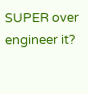SUPER over engineer it?